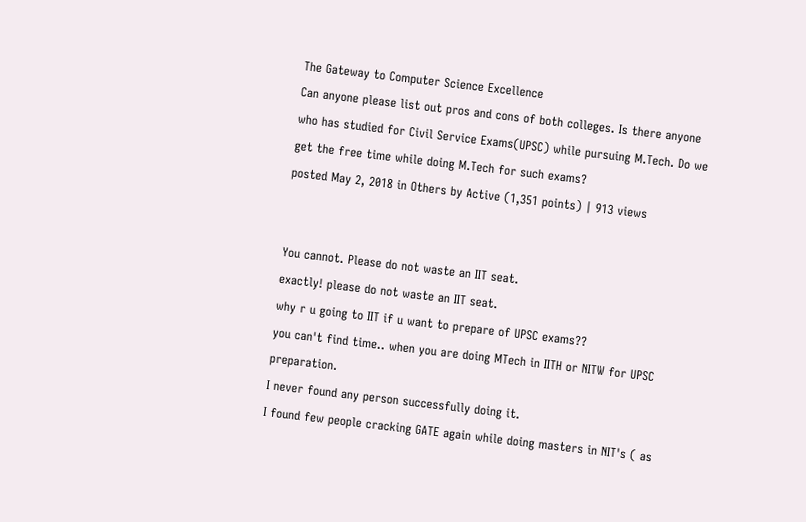The Gateway to Computer Science Excellence
Can anyone please list out pros and cons of both colleges. Is there anyone who has studied for Civil Service Exams(UPSC) while pursuing M.Tech. Do we get the free time while doing M.Tech for such exams?
posted May 2, 2018 in Others by Active (1,351 points) | 913 views


You cannot. Please do not waste an IIT seat.
exactly! please do not waste an IIT seat.
why r u going to IIT if u want to prepare of UPSC exams??
you can't find time.. when you are doing MTech in IITH or NITW for UPSC preparation.
I never found any person successfully doing it.
I found few people cracking GATE again while doing masters in NIT's ( as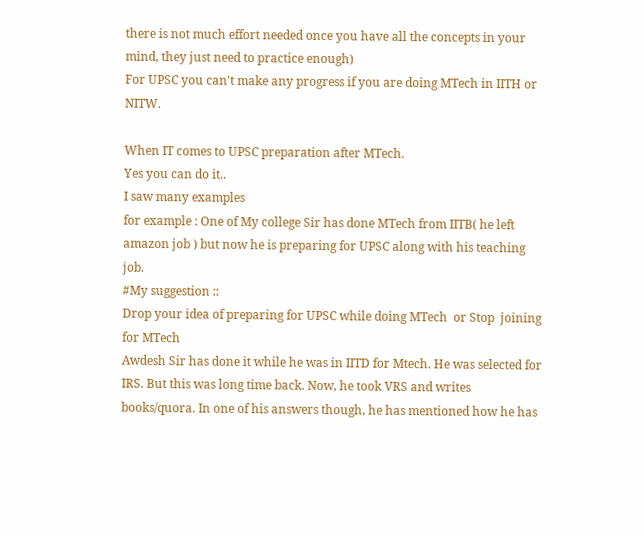there is not much effort needed once you have all the concepts in your mind, they just need to practice enough)
For UPSC you can't make any progress if you are doing MTech in IITH or NITW.

When IT comes to UPSC preparation after MTech.
Yes you can do it..
I saw many examples
for example : One of My college Sir has done MTech from IITB( he left amazon job ) but now he is preparing for UPSC along with his teaching job.
#My suggestion ::
Drop your idea of preparing for UPSC while doing MTech  or Stop  joining for MTech
Awdesh Sir has done it while he was in IITD for Mtech. He was selected for IRS. But this was long time back. Now, he took VRS and writes books/quora. In one of his answers though, he has mentioned how he has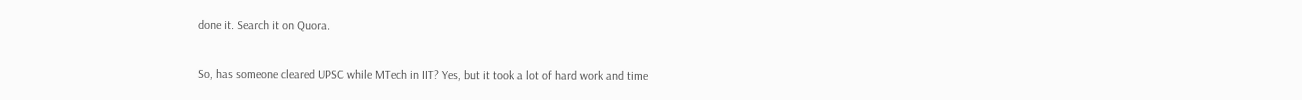done it. Search it on Quora.

So, has someone cleared UPSC while MTech in IIT? Yes, but it took a lot of hard work and time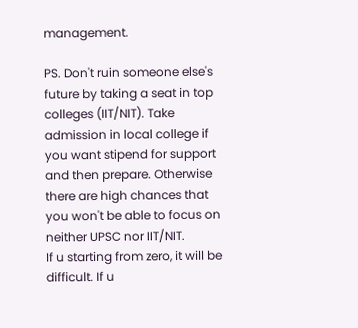management.

PS. Don't ruin someone else's future by taking a seat in top colleges (IIT/NIT). Take admission in local college if you want stipend for support and then prepare. Otherwise there are high chances that you won't be able to focus on neither UPSC nor IIT/NIT.
If u starting from zero, it will be difficult. If u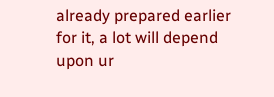already prepared earlier for it, a lot will depend upon ur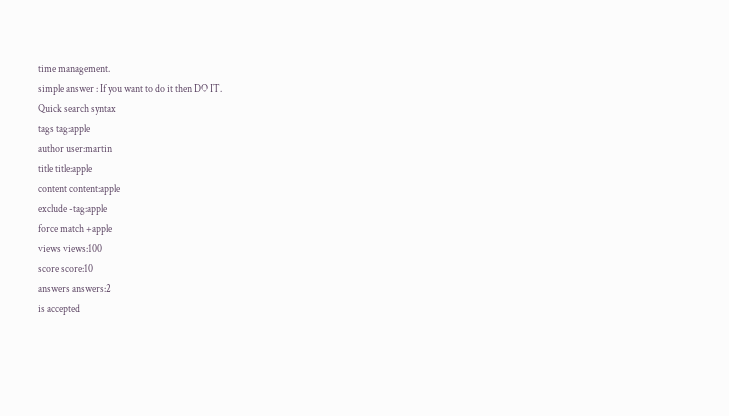time management.
simple answer : If you want to do it then DO IT.
Quick search syntax
tags tag:apple
author user:martin
title title:apple
content content:apple
exclude -tag:apple
force match +apple
views views:100
score score:10
answers answers:2
is accepted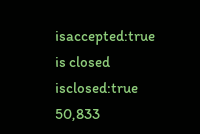isaccepted:true
is closed isclosed:true
50,833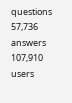questions
57,736 answers
107,910 users